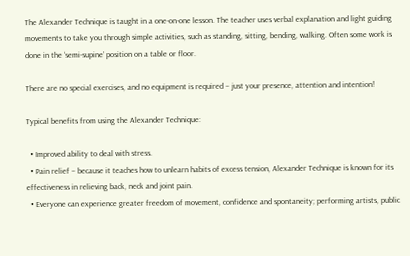The Alexander Technique is taught in a one-on-one lesson. The teacher uses verbal explanation and light guiding movements to take you through simple activities, such as standing, sitting, bending, walking. Often some work is done in the ‘semi-supine’ position on a table or floor.

There are no special exercises, and no equipment is required – just your presence, attention and intention!

Typical benefits from using the Alexander Technique:

  • Improved ability to deal with stress.
  • Pain relief – because it teaches how to unlearn habits of excess tension, Alexander Technique is known for its effectiveness in relieving back, neck and joint pain.
  • Everyone can experience greater freedom of movement, confidence and spontaneity; performing artists, public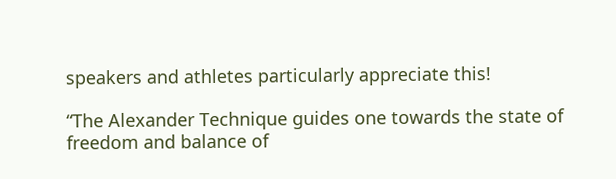speakers and athletes particularly appreciate this!

“The Alexander Technique guides one towards the state of freedom and balance of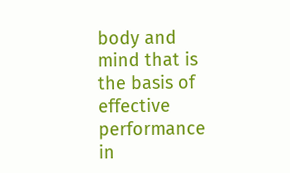body and mind that is the basis of effective performance in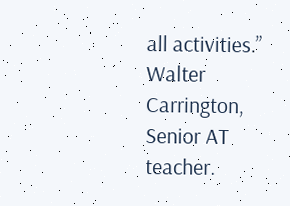all activities.”
Walter Carrington, Senior AT teacher.